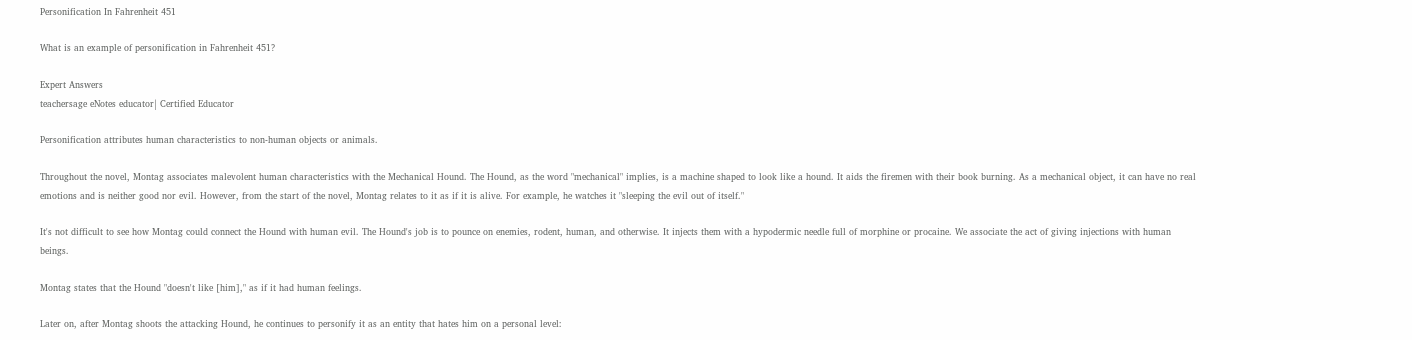Personification In Fahrenheit 451

What is an example of personification in Fahrenheit 451?

Expert Answers
teachersage eNotes educator| Certified Educator

Personification attributes human characteristics to non-human objects or animals.

Throughout the novel, Montag associates malevolent human characteristics with the Mechanical Hound. The Hound, as the word "mechanical" implies, is a machine shaped to look like a hound. It aids the firemen with their book burning. As a mechanical object, it can have no real emotions and is neither good nor evil. However, from the start of the novel, Montag relates to it as if it is alive. For example, he watches it "sleeping the evil out of itself."

It's not difficult to see how Montag could connect the Hound with human evil. The Hound's job is to pounce on enemies, rodent, human, and otherwise. It injects them with a hypodermic needle full of morphine or procaine. We associate the act of giving injections with human beings.

Montag states that the Hound "doesn't like [him]," as if it had human feelings.

Later on, after Montag shoots the attacking Hound, he continues to personify it as an entity that hates him on a personal level: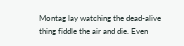Montag lay watching the dead-alive thing fiddle the air and die. Even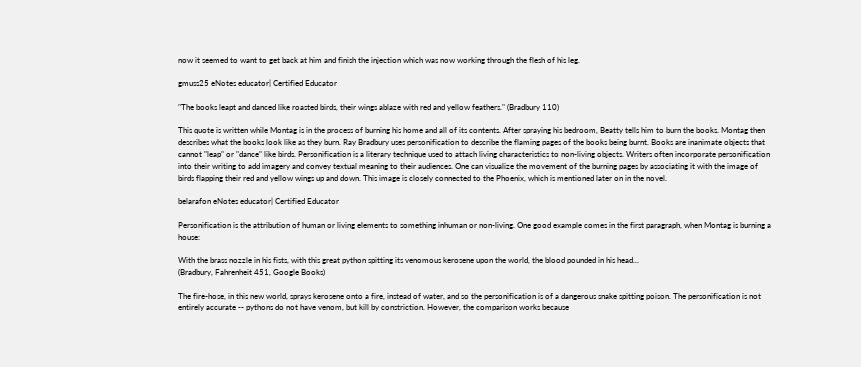now it seemed to want to get back at him and finish the injection which was now working through the flesh of his leg.

gmuss25 eNotes educator| Certified Educator

"The books leapt and danced like roasted birds, their wings ablaze with red and yellow feathers." (Bradbury 110)

This quote is written while Montag is in the process of burning his home and all of its contents. After spraying his bedroom, Beatty tells him to burn the books. Montag then describes what the books look like as they burn. Ray Bradbury uses personification to describe the flaming pages of the books being burnt. Books are inanimate objects that cannot "leap" or "dance" like birds. Personification is a literary technique used to attach living characteristics to non-living objects. Writers often incorporate personification into their writing to add imagery and convey textual meaning to their audiences. One can visualize the movement of the burning pages by associating it with the image of birds flapping their red and yellow wings up and down. This image is closely connected to the Phoenix, which is mentioned later on in the novel.

belarafon eNotes educator| Certified Educator

Personification is the attribution of human or living elements to something inhuman or non-living. One good example comes in the first paragraph, when Montag is burning a house:

With the brass nozzle in his fists, with this great python spitting its venomous kerosene upon the world, the blood pounded in his head...
(Bradbury, Fahrenheit 451, Google Books)

The fire-hose, in this new world, sprays kerosene onto a fire, instead of water, and so the personification is of a dangerous snake spitting poison. The personification is not entirely accurate -- pythons do not have venom, but kill by constriction. However, the comparison works because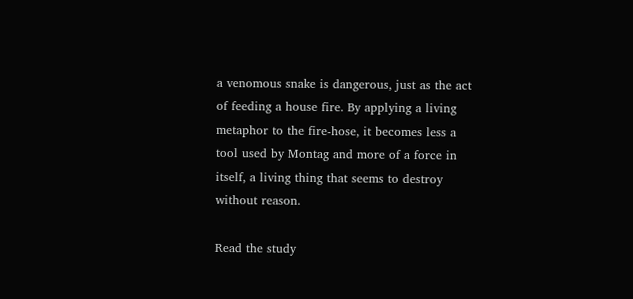a venomous snake is dangerous, just as the act of feeding a house fire. By applying a living metaphor to the fire-hose, it becomes less a tool used by Montag and more of a force in itself, a living thing that seems to destroy without reason.

Read the study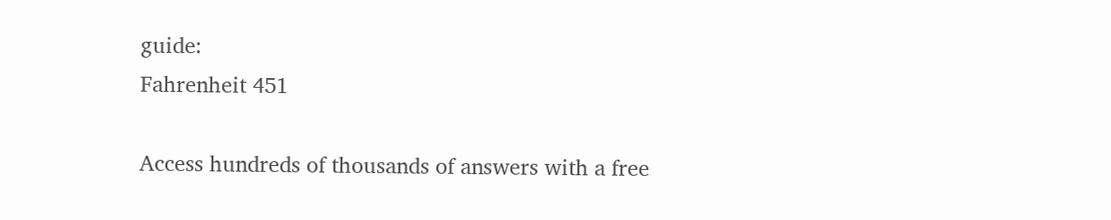guide:
Fahrenheit 451

Access hundreds of thousands of answers with a free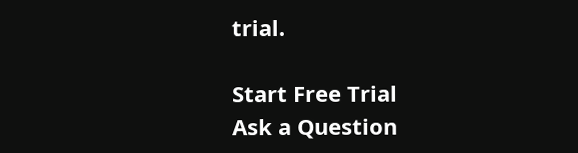trial.

Start Free Trial
Ask a Question